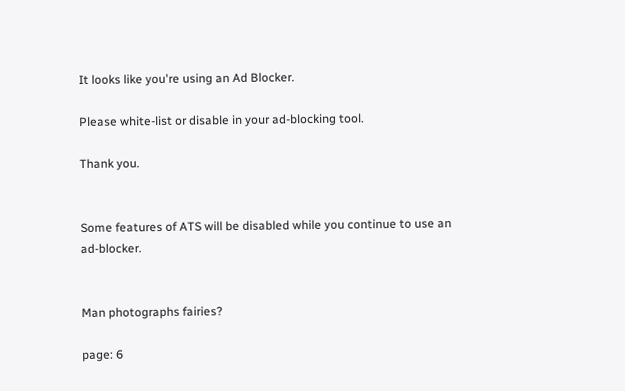It looks like you're using an Ad Blocker.

Please white-list or disable in your ad-blocking tool.

Thank you.


Some features of ATS will be disabled while you continue to use an ad-blocker.


Man photographs fairies?

page: 6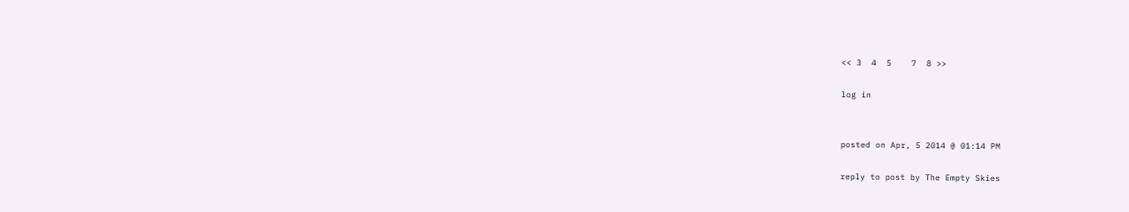<< 3  4  5    7  8 >>

log in


posted on Apr, 5 2014 @ 01:14 PM

reply to post by The Empty Skies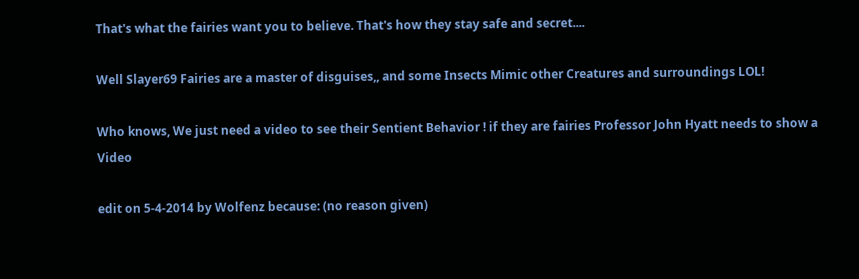That's what the fairies want you to believe. That's how they stay safe and secret....

Well Slayer69 Fairies are a master of disguises,, and some Insects Mimic other Creatures and surroundings LOL!

Who knows, We just need a video to see their Sentient Behavior ! if they are fairies Professor John Hyatt needs to show a Video

edit on 5-4-2014 by Wolfenz because: (no reason given)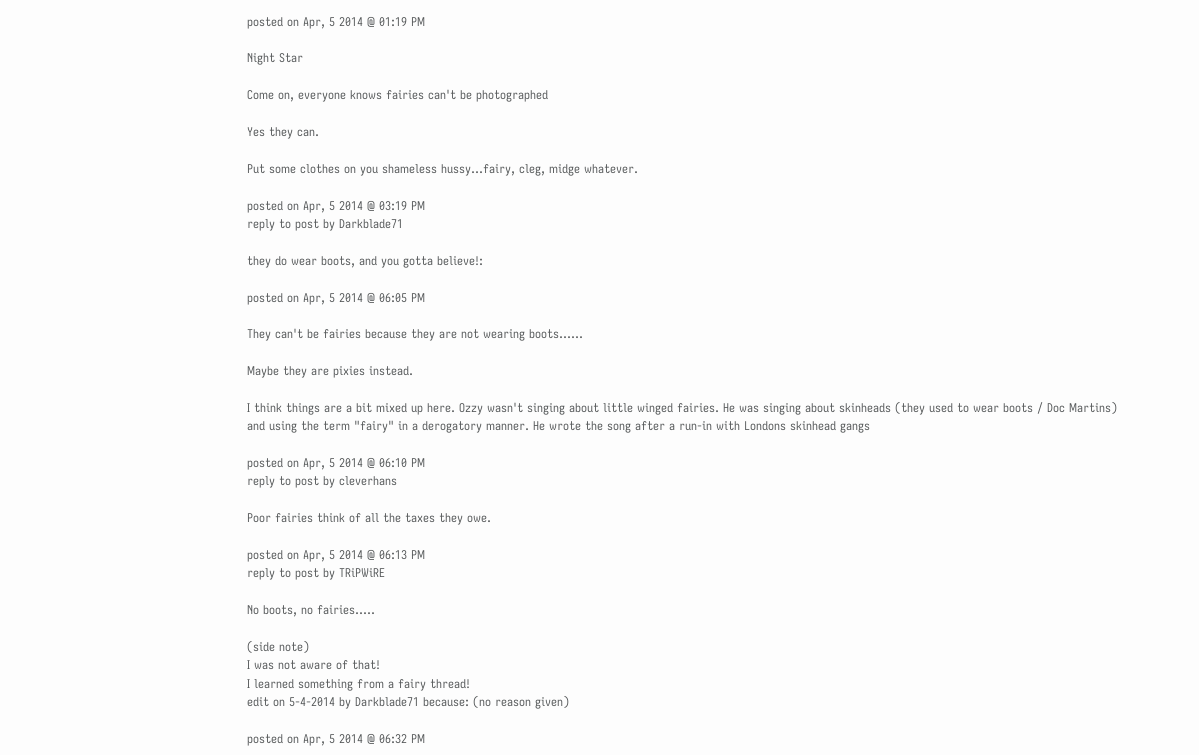posted on Apr, 5 2014 @ 01:19 PM

Night Star

Come on, everyone knows fairies can't be photographed

Yes they can.

Put some clothes on you shameless hussy...fairy, cleg, midge whatever.

posted on Apr, 5 2014 @ 03:19 PM
reply to post by Darkblade71

they do wear boots, and you gotta believe!:

posted on Apr, 5 2014 @ 06:05 PM

They can't be fairies because they are not wearing boots......

Maybe they are pixies instead.

I think things are a bit mixed up here. Ozzy wasn't singing about little winged fairies. He was singing about skinheads (they used to wear boots / Doc Martins) and using the term "fairy" in a derogatory manner. He wrote the song after a run-in with Londons skinhead gangs

posted on Apr, 5 2014 @ 06:10 PM
reply to post by cleverhans

Poor fairies think of all the taxes they owe.

posted on Apr, 5 2014 @ 06:13 PM
reply to post by TRiPWiRE

No boots, no fairies.....

(side note)
I was not aware of that!
I learned something from a fairy thread!
edit on 5-4-2014 by Darkblade71 because: (no reason given)

posted on Apr, 5 2014 @ 06:32 PM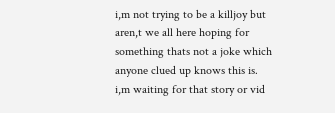i,m not trying to be a killjoy but aren,t we all here hoping for something thats not a joke which anyone clued up knows this is.
i,m waiting for that story or vid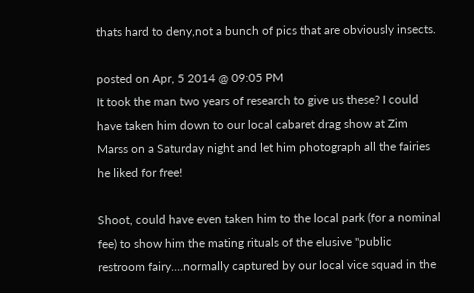thats hard to deny,not a bunch of pics that are obviously insects.

posted on Apr, 5 2014 @ 09:05 PM
It took the man two years of research to give us these? I could have taken him down to our local cabaret drag show at Zim Marss on a Saturday night and let him photograph all the fairies he liked for free!

Shoot, could have even taken him to the local park (for a nominal fee) to show him the mating rituals of the elusive "public restroom fairy....normally captured by our local vice squad in the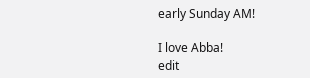early Sunday AM!

I love Abba!
edit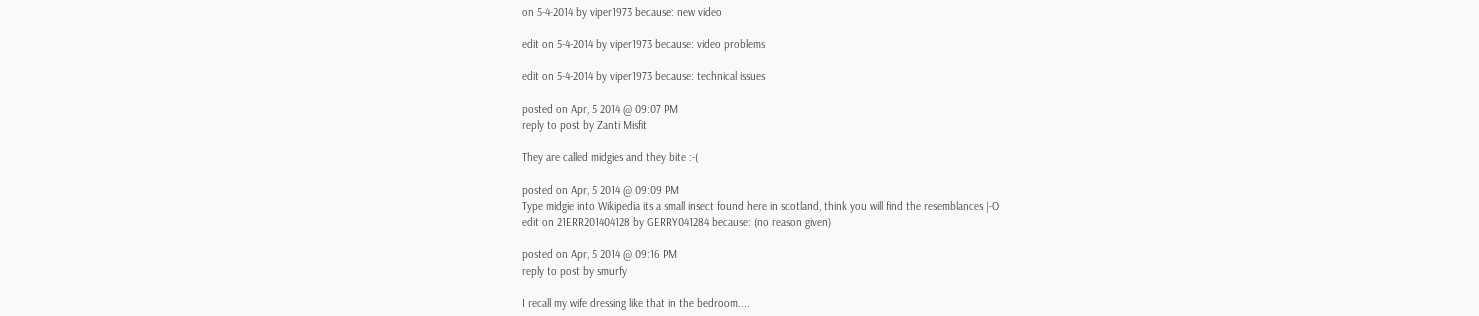on 5-4-2014 by viper1973 because: new video

edit on 5-4-2014 by viper1973 because: video problems

edit on 5-4-2014 by viper1973 because: technical issues

posted on Apr, 5 2014 @ 09:07 PM
reply to post by Zanti Misfit

They are called midgies and they bite :-(

posted on Apr, 5 2014 @ 09:09 PM
Type midgie into Wikipedia its a small insect found here in scotland, think you will find the resemblances |-O
edit on 21ERR201404128 by GERRY041284 because: (no reason given)

posted on Apr, 5 2014 @ 09:16 PM
reply to post by smurfy

I recall my wife dressing like that in the bedroom....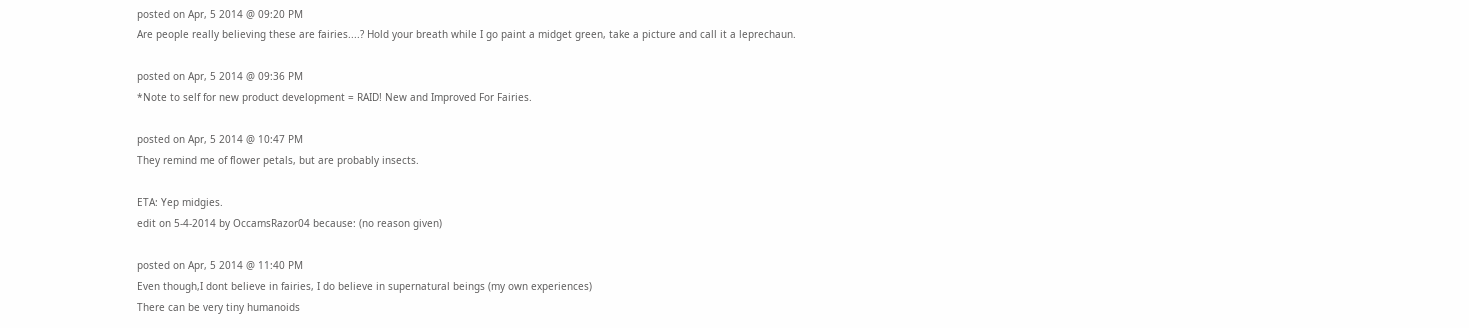posted on Apr, 5 2014 @ 09:20 PM
Are people really believing these are fairies....? Hold your breath while I go paint a midget green, take a picture and call it a leprechaun.

posted on Apr, 5 2014 @ 09:36 PM
*Note to self for new product development = RAID! New and Improved For Fairies.

posted on Apr, 5 2014 @ 10:47 PM
They remind me of flower petals, but are probably insects.

ETA: Yep midgies.
edit on 5-4-2014 by OccamsRazor04 because: (no reason given)

posted on Apr, 5 2014 @ 11:40 PM
Even though,I dont believe in fairies, I do believe in supernatural beings (my own experiences)
There can be very tiny humanoids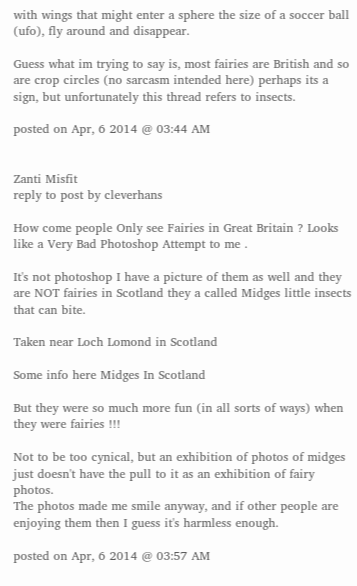with wings that might enter a sphere the size of a soccer ball (ufo), fly around and disappear.

Guess what im trying to say is, most fairies are British and so are crop circles (no sarcasm intended here) perhaps its a sign, but unfortunately this thread refers to insects.

posted on Apr, 6 2014 @ 03:44 AM


Zanti Misfit
reply to post by cleverhans

How come people Only see Fairies in Great Britain ? Looks like a Very Bad Photoshop Attempt to me .

It's not photoshop I have a picture of them as well and they are NOT fairies in Scotland they a called Midges little insects that can bite.

Taken near Loch Lomond in Scotland

Some info here Midges In Scotland

But they were so much more fun (in all sorts of ways) when they were fairies !!!

Not to be too cynical, but an exhibition of photos of midges just doesn't have the pull to it as an exhibition of fairy photos.
The photos made me smile anyway, and if other people are enjoying them then I guess it's harmless enough.

posted on Apr, 6 2014 @ 03:57 AM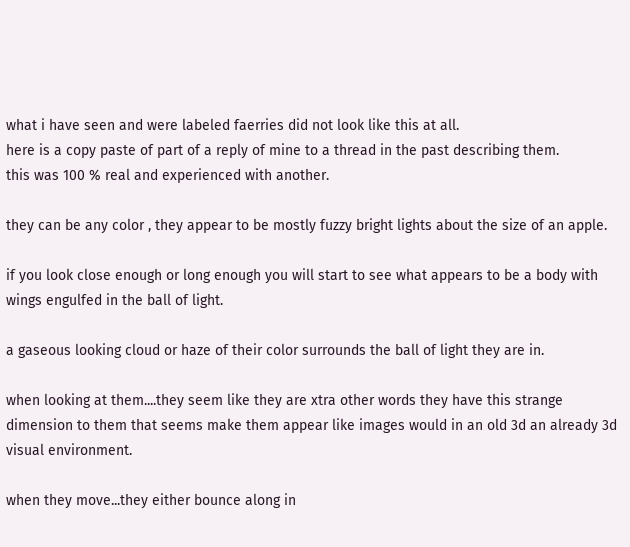what i have seen and were labeled faerries did not look like this at all.
here is a copy paste of part of a reply of mine to a thread in the past describing them.
this was 100 % real and experienced with another.

they can be any color , they appear to be mostly fuzzy bright lights about the size of an apple.

if you look close enough or long enough you will start to see what appears to be a body with wings engulfed in the ball of light.

a gaseous looking cloud or haze of their color surrounds the ball of light they are in.

when looking at them....they seem like they are xtra other words they have this strange dimension to them that seems make them appear like images would in an old 3d an already 3d visual environment.

when they move...they either bounce along in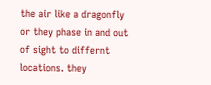the air like a dragonfly or they phase in and out of sight to differnt locations. they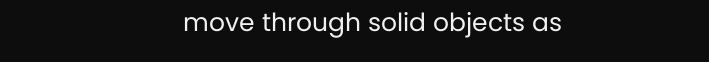move through solid objects as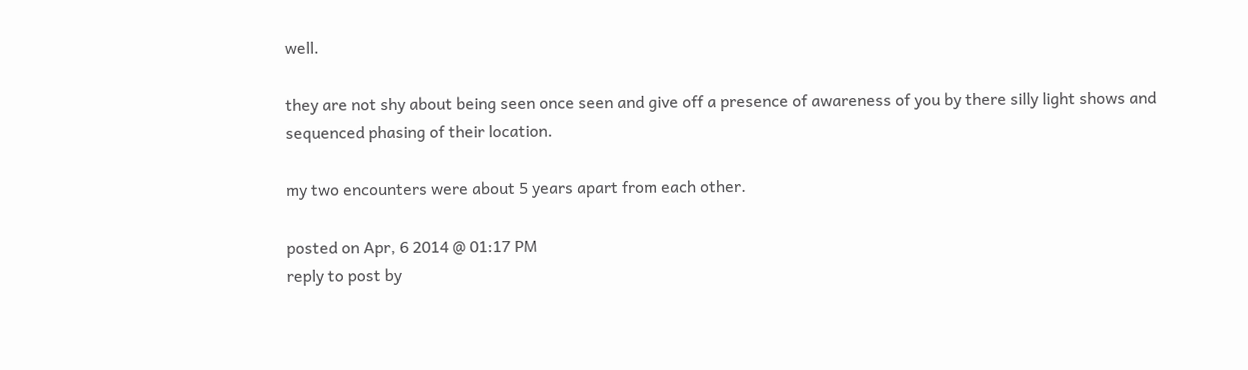well.

they are not shy about being seen once seen and give off a presence of awareness of you by there silly light shows and sequenced phasing of their location.

my two encounters were about 5 years apart from each other.

posted on Apr, 6 2014 @ 01:17 PM
reply to post by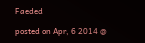Faeded

posted on Apr, 6 2014 @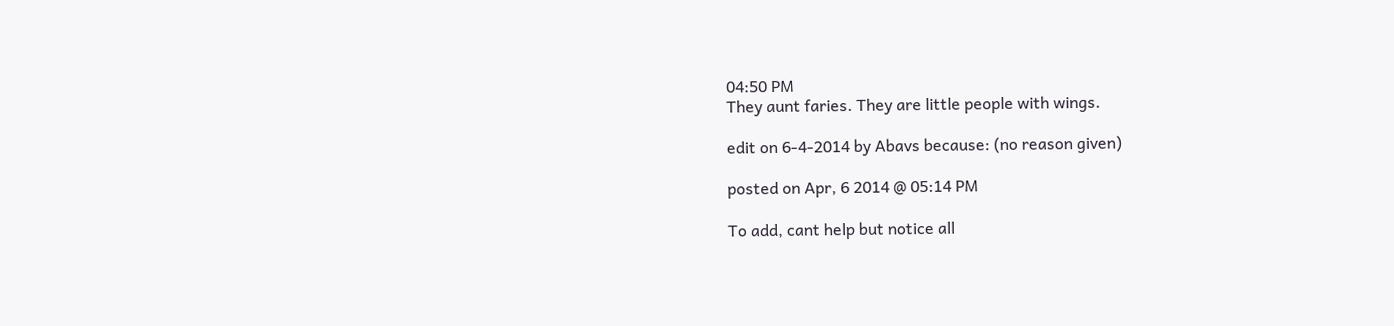04:50 PM
They aunt faries. They are little people with wings.

edit on 6-4-2014 by Abavs because: (no reason given)

posted on Apr, 6 2014 @ 05:14 PM

To add, cant help but notice all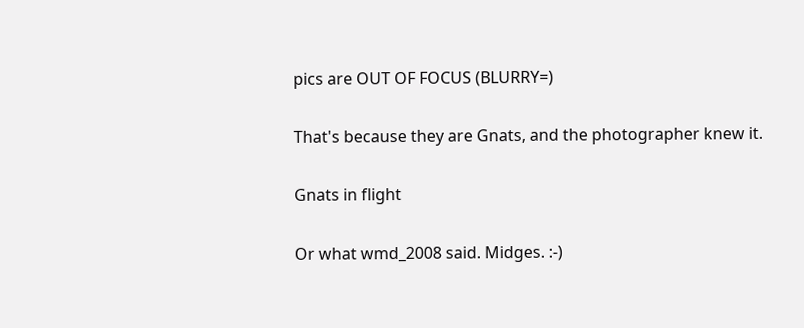pics are OUT OF FOCUS (BLURRY=)

That's because they are Gnats, and the photographer knew it.

Gnats in flight

Or what wmd_2008 said. Midges. :-)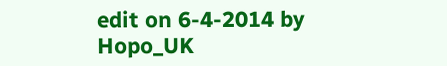edit on 6-4-2014 by Hopo_UK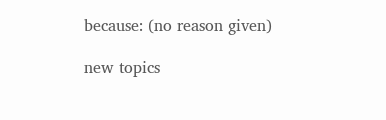because: (no reason given)

new topics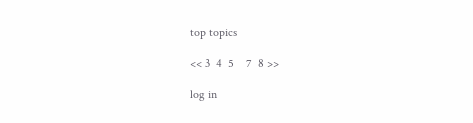top topics

<< 3  4  5    7  8 >>

log in